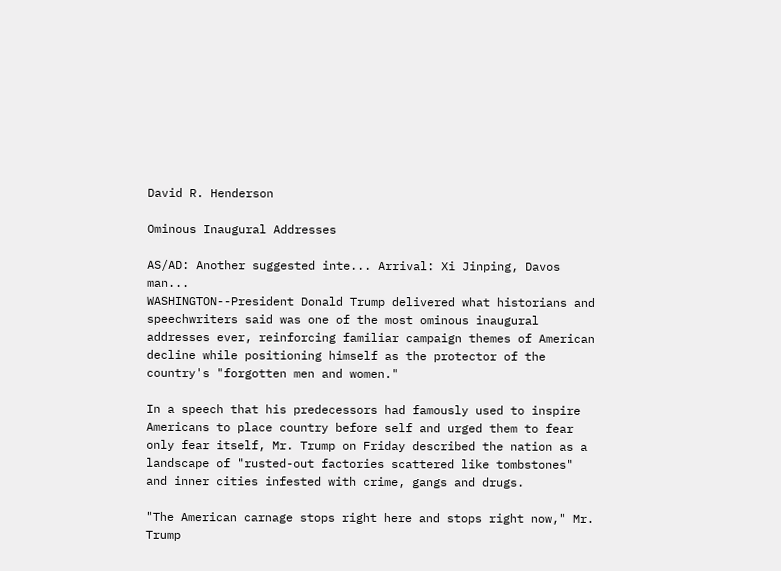David R. Henderson

Ominous Inaugural Addresses

AS/AD: Another suggested inte... Arrival: Xi Jinping, Davos man...
WASHINGTON--President Donald Trump delivered what historians and speechwriters said was one of the most ominous inaugural addresses ever, reinforcing familiar campaign themes of American decline while positioning himself as the protector of the country's "forgotten men and women."

In a speech that his predecessors had famously used to inspire Americans to place country before self and urged them to fear only fear itself, Mr. Trump on Friday described the nation as a landscape of "rusted-out factories scattered like tombstones" and inner cities infested with crime, gangs and drugs.

"The American carnage stops right here and stops right now," Mr. Trump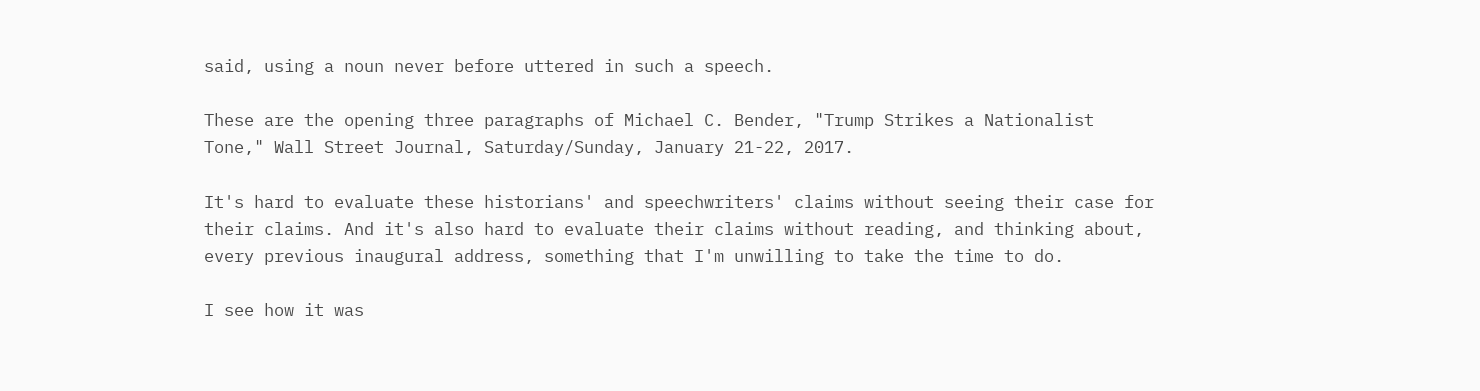said, using a noun never before uttered in such a speech.

These are the opening three paragraphs of Michael C. Bender, "Trump Strikes a Nationalist Tone," Wall Street Journal, Saturday/Sunday, January 21-22, 2017.

It's hard to evaluate these historians' and speechwriters' claims without seeing their case for their claims. And it's also hard to evaluate their claims without reading, and thinking about, every previous inaugural address, something that I'm unwilling to take the time to do.

I see how it was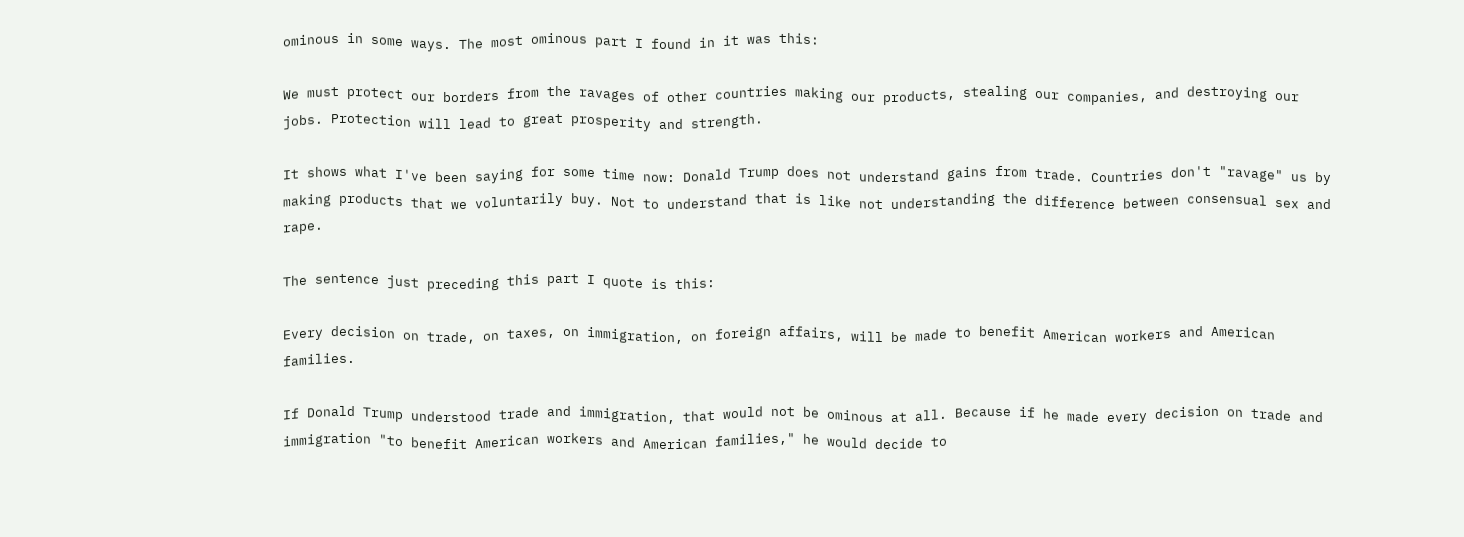ominous in some ways. The most ominous part I found in it was this:

We must protect our borders from the ravages of other countries making our products, stealing our companies, and destroying our jobs. Protection will lead to great prosperity and strength.

It shows what I've been saying for some time now: Donald Trump does not understand gains from trade. Countries don't "ravage" us by making products that we voluntarily buy. Not to understand that is like not understanding the difference between consensual sex and rape.

The sentence just preceding this part I quote is this:

Every decision on trade, on taxes, on immigration, on foreign affairs, will be made to benefit American workers and American families.

If Donald Trump understood trade and immigration, that would not be ominous at all. Because if he made every decision on trade and immigration "to benefit American workers and American families," he would decide to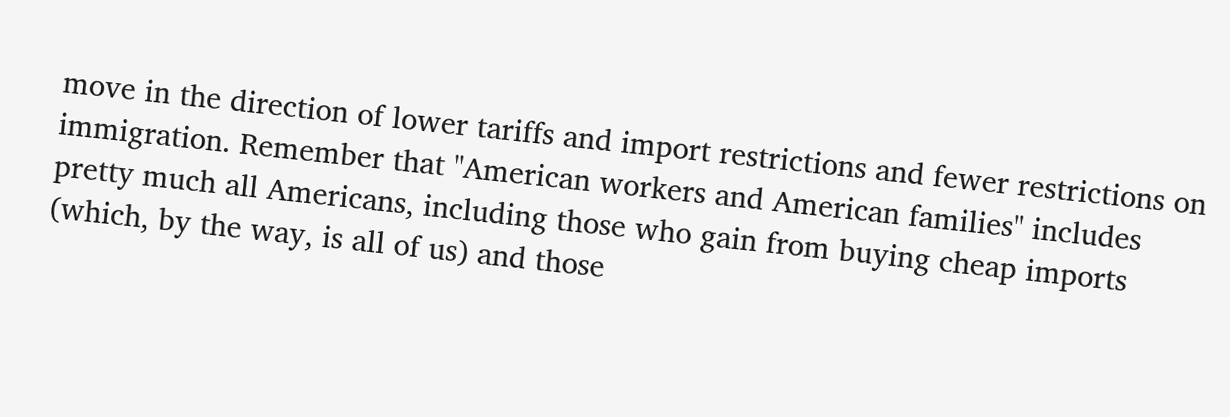move in the direction of lower tariffs and import restrictions and fewer restrictions on immigration. Remember that "American workers and American families" includes pretty much all Americans, including those who gain from buying cheap imports (which, by the way, is all of us) and those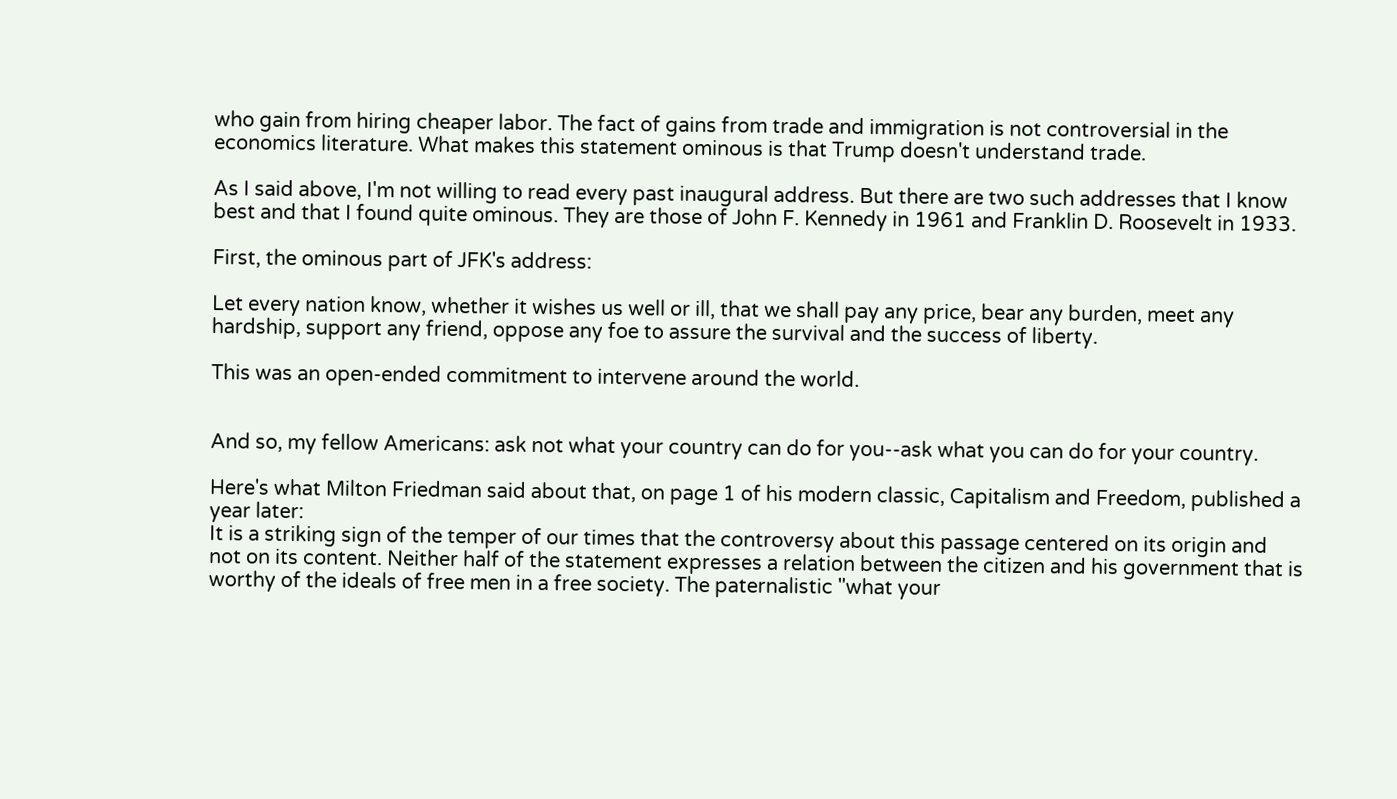who gain from hiring cheaper labor. The fact of gains from trade and immigration is not controversial in the economics literature. What makes this statement ominous is that Trump doesn't understand trade.

As I said above, I'm not willing to read every past inaugural address. But there are two such addresses that I know best and that I found quite ominous. They are those of John F. Kennedy in 1961 and Franklin D. Roosevelt in 1933.

First, the ominous part of JFK's address:

Let every nation know, whether it wishes us well or ill, that we shall pay any price, bear any burden, meet any hardship, support any friend, oppose any foe to assure the survival and the success of liberty.

This was an open-ended commitment to intervene around the world.


And so, my fellow Americans: ask not what your country can do for you--ask what you can do for your country.

Here's what Milton Friedman said about that, on page 1 of his modern classic, Capitalism and Freedom, published a year later:
It is a striking sign of the temper of our times that the controversy about this passage centered on its origin and not on its content. Neither half of the statement expresses a relation between the citizen and his government that is worthy of the ideals of free men in a free society. The paternalistic "what your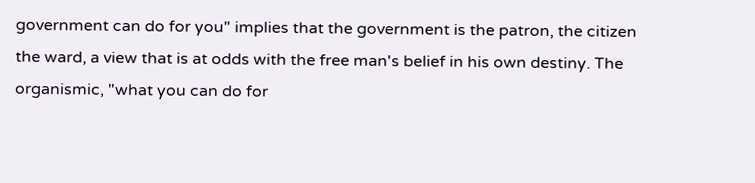government can do for you" implies that the government is the patron, the citizen the ward, a view that is at odds with the free man's belief in his own destiny. The organismic, "what you can do for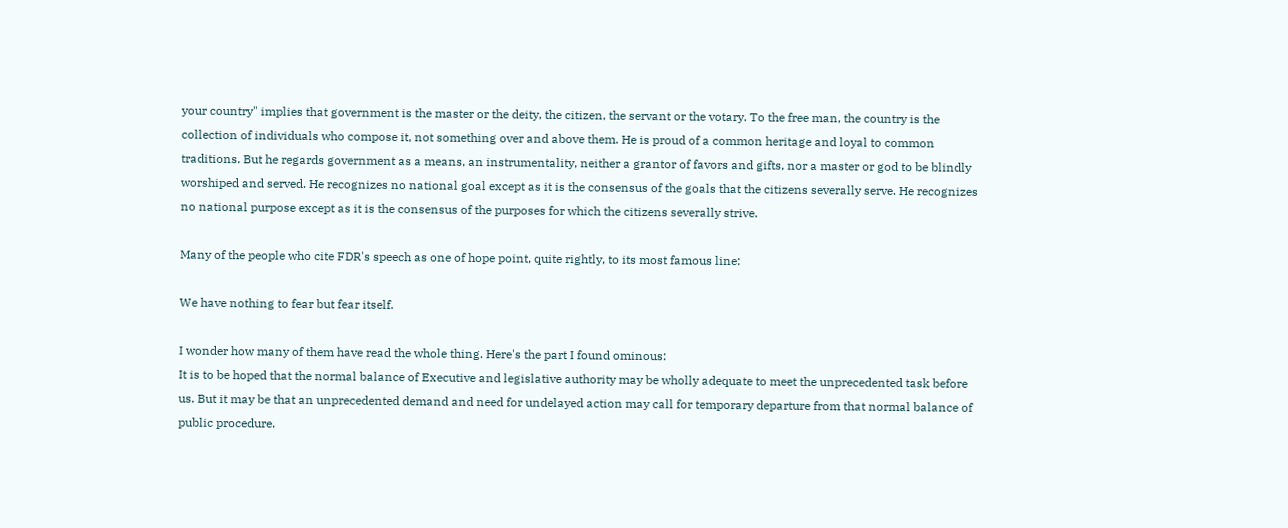your country" implies that government is the master or the deity, the citizen, the servant or the votary. To the free man, the country is the collection of individuals who compose it, not something over and above them. He is proud of a common heritage and loyal to common traditions. But he regards government as a means, an instrumentality, neither a grantor of favors and gifts, nor a master or god to be blindly worshiped and served. He recognizes no national goal except as it is the consensus of the goals that the citizens severally serve. He recognizes no national purpose except as it is the consensus of the purposes for which the citizens severally strive.

Many of the people who cite FDR's speech as one of hope point, quite rightly, to its most famous line:

We have nothing to fear but fear itself.

I wonder how many of them have read the whole thing. Here's the part I found ominous:
It is to be hoped that the normal balance of Executive and legislative authority may be wholly adequate to meet the unprecedented task before us. But it may be that an unprecedented demand and need for undelayed action may call for temporary departure from that normal balance of public procedure.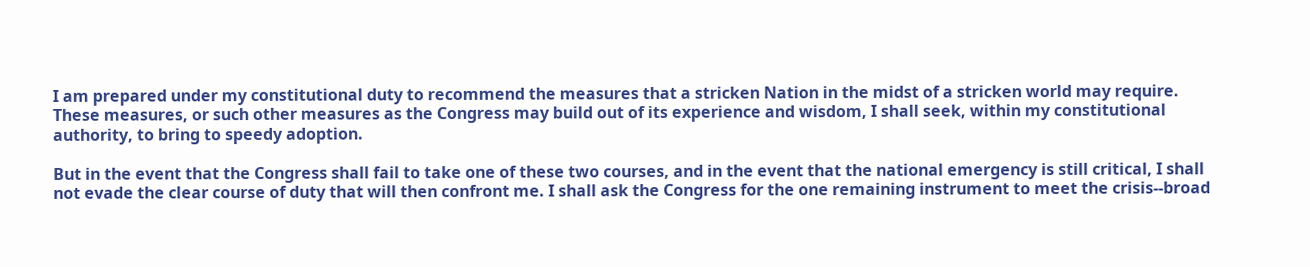I am prepared under my constitutional duty to recommend the measures that a stricken Nation in the midst of a stricken world may require. These measures, or such other measures as the Congress may build out of its experience and wisdom, I shall seek, within my constitutional authority, to bring to speedy adoption.

But in the event that the Congress shall fail to take one of these two courses, and in the event that the national emergency is still critical, I shall not evade the clear course of duty that will then confront me. I shall ask the Congress for the one remaining instrument to meet the crisis--broad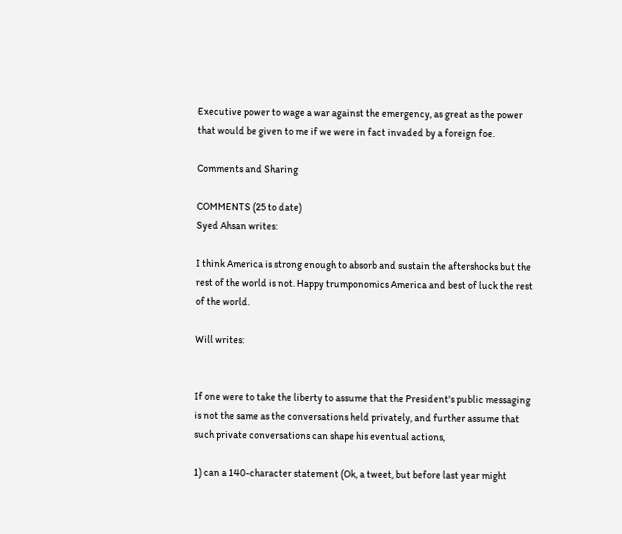Executive power to wage a war against the emergency, as great as the power that would be given to me if we were in fact invaded by a foreign foe.

Comments and Sharing

COMMENTS (25 to date)
Syed Ahsan writes:

I think America is strong enough to absorb and sustain the aftershocks but the rest of the world is not. Happy trumponomics America and best of luck the rest of the world.

Will writes:


If one were to take the liberty to assume that the President's public messaging is not the same as the conversations held privately, and further assume that such private conversations can shape his eventual actions,

1) can a 140-character statement (Ok, a tweet, but before last year might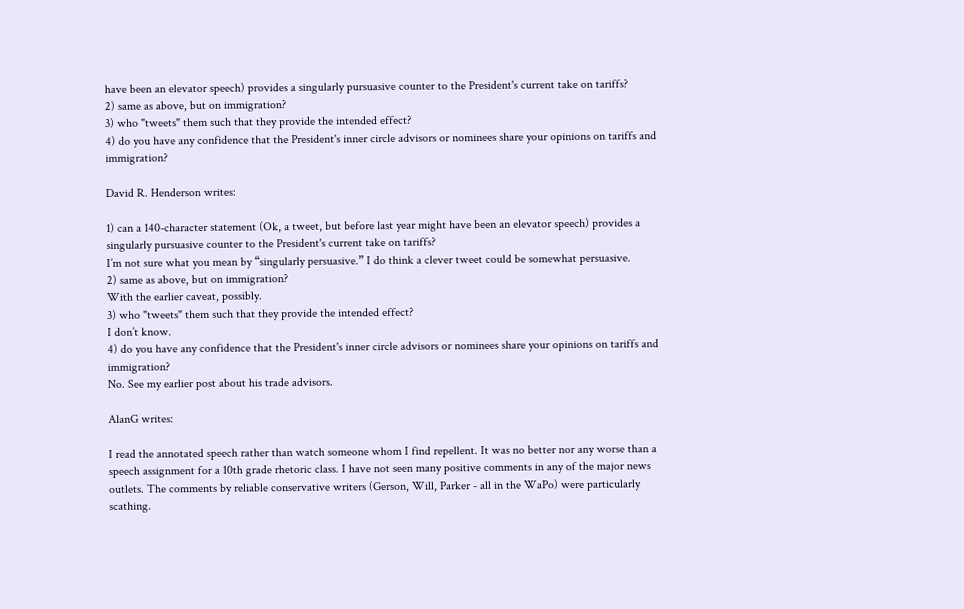have been an elevator speech) provides a singularly pursuasive counter to the President's current take on tariffs?
2) same as above, but on immigration?
3) who "tweets" them such that they provide the intended effect?
4) do you have any confidence that the President's inner circle advisors or nominees share your opinions on tariffs and immigration?

David R. Henderson writes:

1) can a 140-character statement (Ok, a tweet, but before last year might have been an elevator speech) provides a singularly pursuasive counter to the President's current take on tariffs?
I’m not sure what you mean by “singularly persuasive.” I do think a clever tweet could be somewhat persuasive.
2) same as above, but on immigration?
With the earlier caveat, possibly.
3) who "tweets" them such that they provide the intended effect?
I don’t know.
4) do you have any confidence that the President's inner circle advisors or nominees share your opinions on tariffs and immigration?
No. See my earlier post about his trade advisors.

AlanG writes:

I read the annotated speech rather than watch someone whom I find repellent. It was no better nor any worse than a speech assignment for a 10th grade rhetoric class. I have not seen many positive comments in any of the major news outlets. The comments by reliable conservative writers (Gerson, Will, Parker - all in the WaPo) were particularly scathing.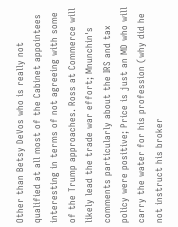Other than Betsy DeVos who is really not qualified at all most of the Cabinet appointees interesting in terms of not agreeing with some of the Trump approaches. Ross at Commerce will likely lead the trade war effort; Mnunchin's comments particularly about the IRS and tax policy were positive; Price is just an MD who will carry the water for his profession (why did he not instruct his broker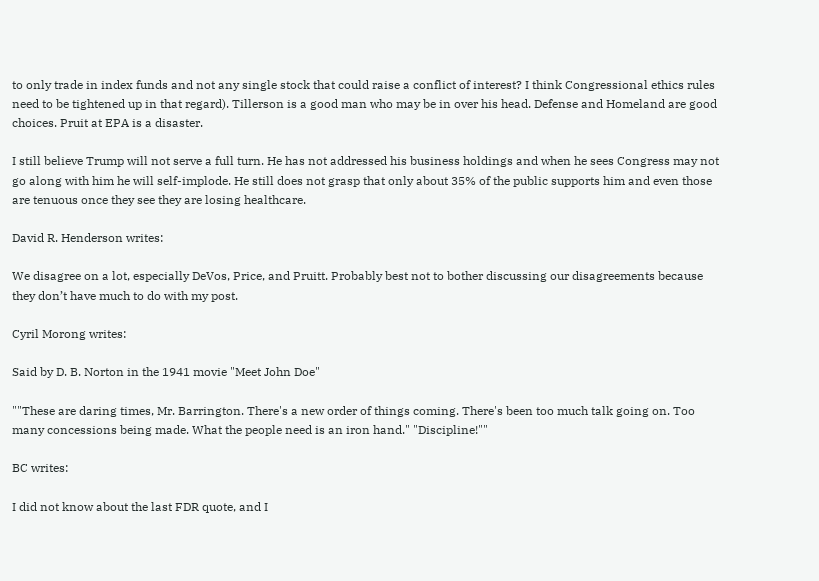to only trade in index funds and not any single stock that could raise a conflict of interest? I think Congressional ethics rules need to be tightened up in that regard). Tillerson is a good man who may be in over his head. Defense and Homeland are good choices. Pruit at EPA is a disaster.

I still believe Trump will not serve a full turn. He has not addressed his business holdings and when he sees Congress may not go along with him he will self-implode. He still does not grasp that only about 35% of the public supports him and even those are tenuous once they see they are losing healthcare.

David R. Henderson writes:

We disagree on a lot, especially DeVos, Price, and Pruitt. Probably best not to bother discussing our disagreements because they don’t have much to do with my post.

Cyril Morong writes:

Said by D. B. Norton in the 1941 movie "Meet John Doe"

""These are daring times, Mr. Barrington. There's a new order of things coming. There's been too much talk going on. Too many concessions being made. What the people need is an iron hand." "Discipline!""

BC writes:

I did not know about the last FDR quote, and I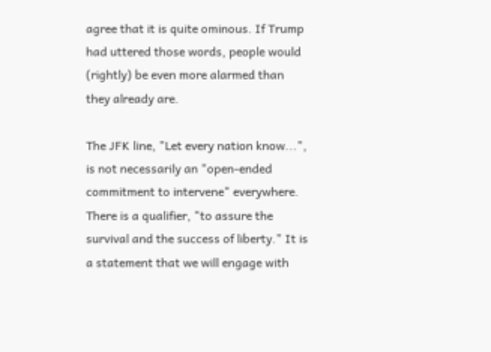agree that it is quite ominous. If Trump had uttered those words, people would (rightly) be even more alarmed than they already are.

The JFK line, "Let every nation know...", is not necessarily an "open-ended commitment to intervene" everywhere. There is a qualifier, "to assure the survival and the success of liberty." It is a statement that we will engage with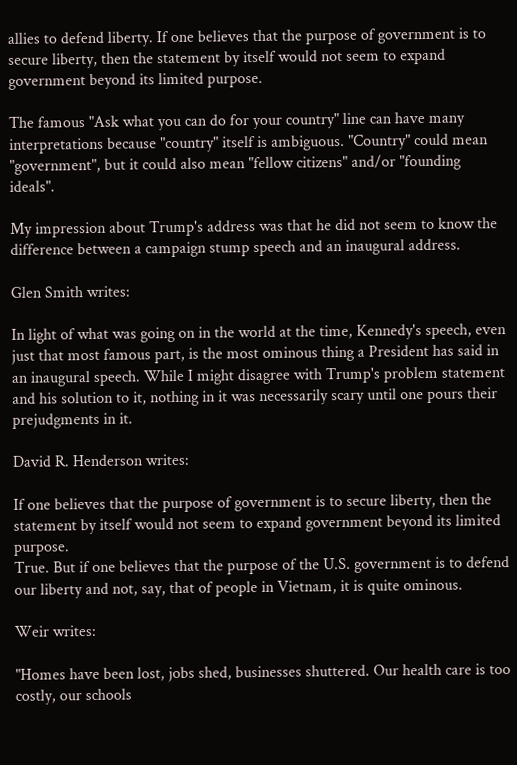allies to defend liberty. If one believes that the purpose of government is to secure liberty, then the statement by itself would not seem to expand government beyond its limited purpose.

The famous "Ask what you can do for your country" line can have many interpretations because "country" itself is ambiguous. "Country" could mean "government", but it could also mean "fellow citizens" and/or "founding ideals".

My impression about Trump's address was that he did not seem to know the difference between a campaign stump speech and an inaugural address.

Glen Smith writes:

In light of what was going on in the world at the time, Kennedy's speech, even just that most famous part, is the most ominous thing a President has said in an inaugural speech. While I might disagree with Trump's problem statement and his solution to it, nothing in it was necessarily scary until one pours their prejudgments in it.

David R. Henderson writes:

If one believes that the purpose of government is to secure liberty, then the statement by itself would not seem to expand government beyond its limited purpose.
True. But if one believes that the purpose of the U.S. government is to defend our liberty and not, say, that of people in Vietnam, it is quite ominous.

Weir writes:

"Homes have been lost, jobs shed, businesses shuttered. Our health care is too costly, our schools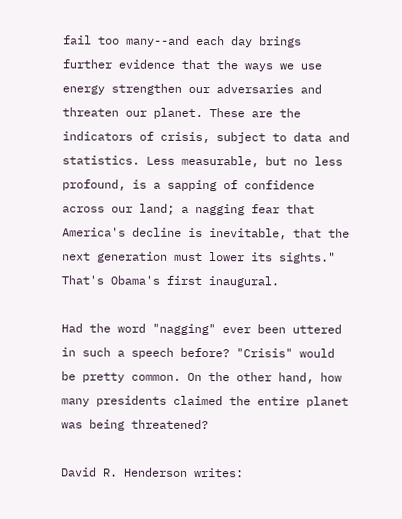fail too many--and each day brings further evidence that the ways we use energy strengthen our adversaries and threaten our planet. These are the indicators of crisis, subject to data and statistics. Less measurable, but no less profound, is a sapping of confidence across our land; a nagging fear that America's decline is inevitable, that the next generation must lower its sights." That's Obama's first inaugural.

Had the word "nagging" ever been uttered in such a speech before? "Crisis" would be pretty common. On the other hand, how many presidents claimed the entire planet was being threatened?

David R. Henderson writes: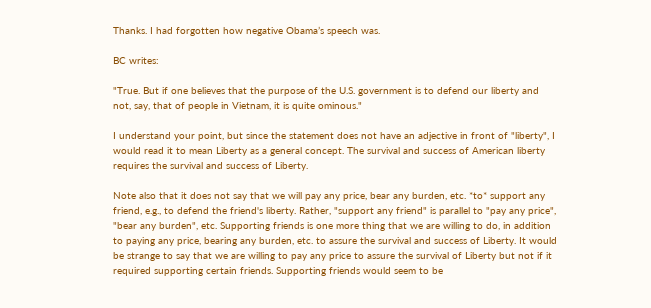Thanks. I had forgotten how negative Obama’s speech was.

BC writes:

"True. But if one believes that the purpose of the U.S. government is to defend our liberty and not, say, that of people in Vietnam, it is quite ominous."

I understand your point, but since the statement does not have an adjective in front of "liberty", I would read it to mean Liberty as a general concept. The survival and success of American liberty requires the survival and success of Liberty.

Note also that it does not say that we will pay any price, bear any burden, etc. *to* support any friend, e.g., to defend the friend's liberty. Rather, "support any friend" is parallel to "pay any price", "bear any burden", etc. Supporting friends is one more thing that we are willing to do, in addition to paying any price, bearing any burden, etc. to assure the survival and success of Liberty. It would be strange to say that we are willing to pay any price to assure the survival of Liberty but not if it required supporting certain friends. Supporting friends would seem to be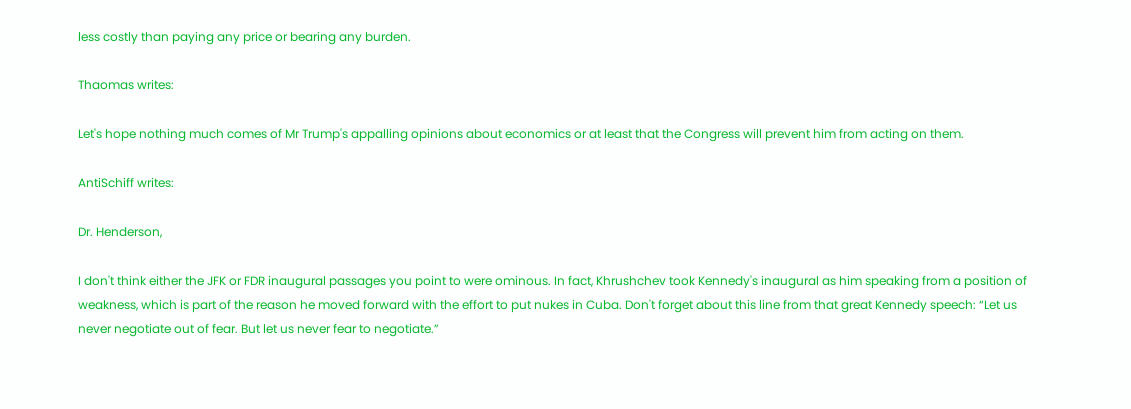less costly than paying any price or bearing any burden.

Thaomas writes:

Let's hope nothing much comes of Mr Trump's appalling opinions about economics or at least that the Congress will prevent him from acting on them.

AntiSchiff writes:

Dr. Henderson,

I don't think either the JFK or FDR inaugural passages you point to were ominous. In fact, Khrushchev took Kennedy's inaugural as him speaking from a position of weakness, which is part of the reason he moved forward with the effort to put nukes in Cuba. Don't forget about this line from that great Kennedy speech: “Let us never negotiate out of fear. But let us never fear to negotiate.”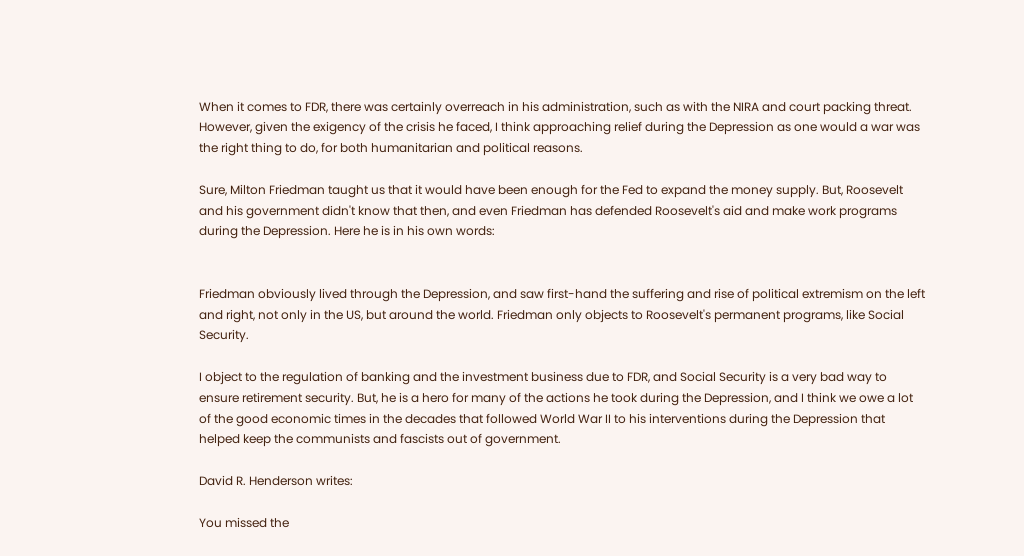When it comes to FDR, there was certainly overreach in his administration, such as with the NIRA and court packing threat. However, given the exigency of the crisis he faced, I think approaching relief during the Depression as one would a war was the right thing to do, for both humanitarian and political reasons.

Sure, Milton Friedman taught us that it would have been enough for the Fed to expand the money supply. But, Roosevelt and his government didn't know that then, and even Friedman has defended Roosevelt's aid and make work programs during the Depression. Here he is in his own words:


Friedman obviously lived through the Depression, and saw first-hand the suffering and rise of political extremism on the left and right, not only in the US, but around the world. Friedman only objects to Roosevelt's permanent programs, like Social Security.

I object to the regulation of banking and the investment business due to FDR, and Social Security is a very bad way to ensure retirement security. But, he is a hero for many of the actions he took during the Depression, and I think we owe a lot of the good economic times in the decades that followed World War II to his interventions during the Depression that helped keep the communists and fascists out of government.

David R. Henderson writes:

You missed the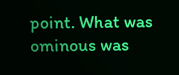point. What was ominous was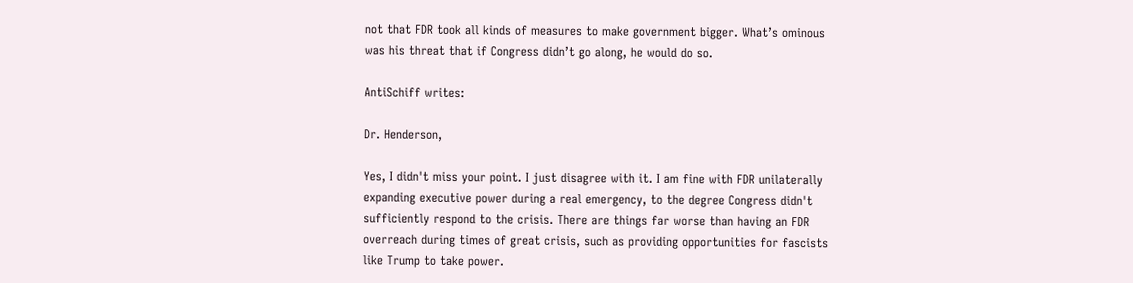not that FDR took all kinds of measures to make government bigger. What’s ominous was his threat that if Congress didn’t go along, he would do so.

AntiSchiff writes:

Dr. Henderson,

Yes, I didn't miss your point. I just disagree with it. I am fine with FDR unilaterally expanding executive power during a real emergency, to the degree Congress didn't sufficiently respond to the crisis. There are things far worse than having an FDR overreach during times of great crisis, such as providing opportunities for fascists like Trump to take power.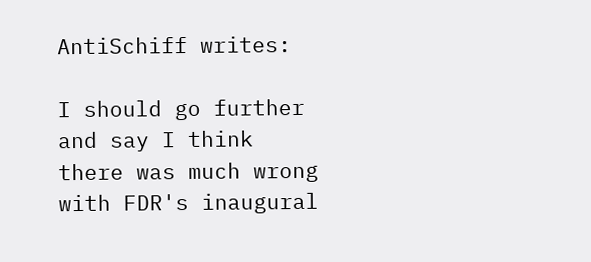AntiSchiff writes:

I should go further and say I think there was much wrong with FDR's inaugural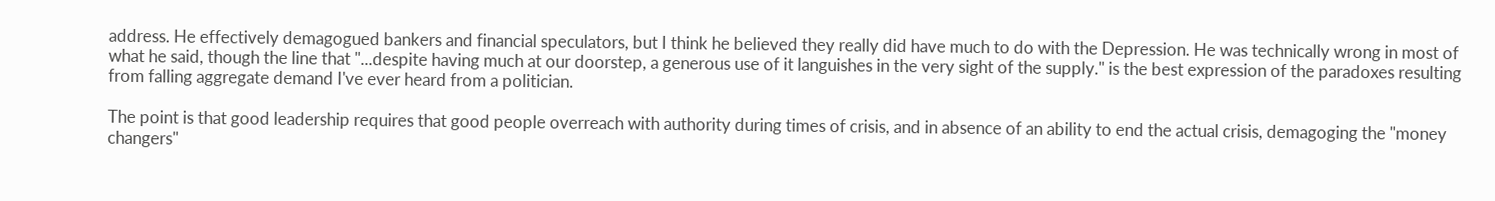address. He effectively demagogued bankers and financial speculators, but I think he believed they really did have much to do with the Depression. He was technically wrong in most of what he said, though the line that "...despite having much at our doorstep, a generous use of it languishes in the very sight of the supply." is the best expression of the paradoxes resulting from falling aggregate demand I've ever heard from a politician.

The point is that good leadership requires that good people overreach with authority during times of crisis, and in absence of an ability to end the actual crisis, demagoging the "money changers"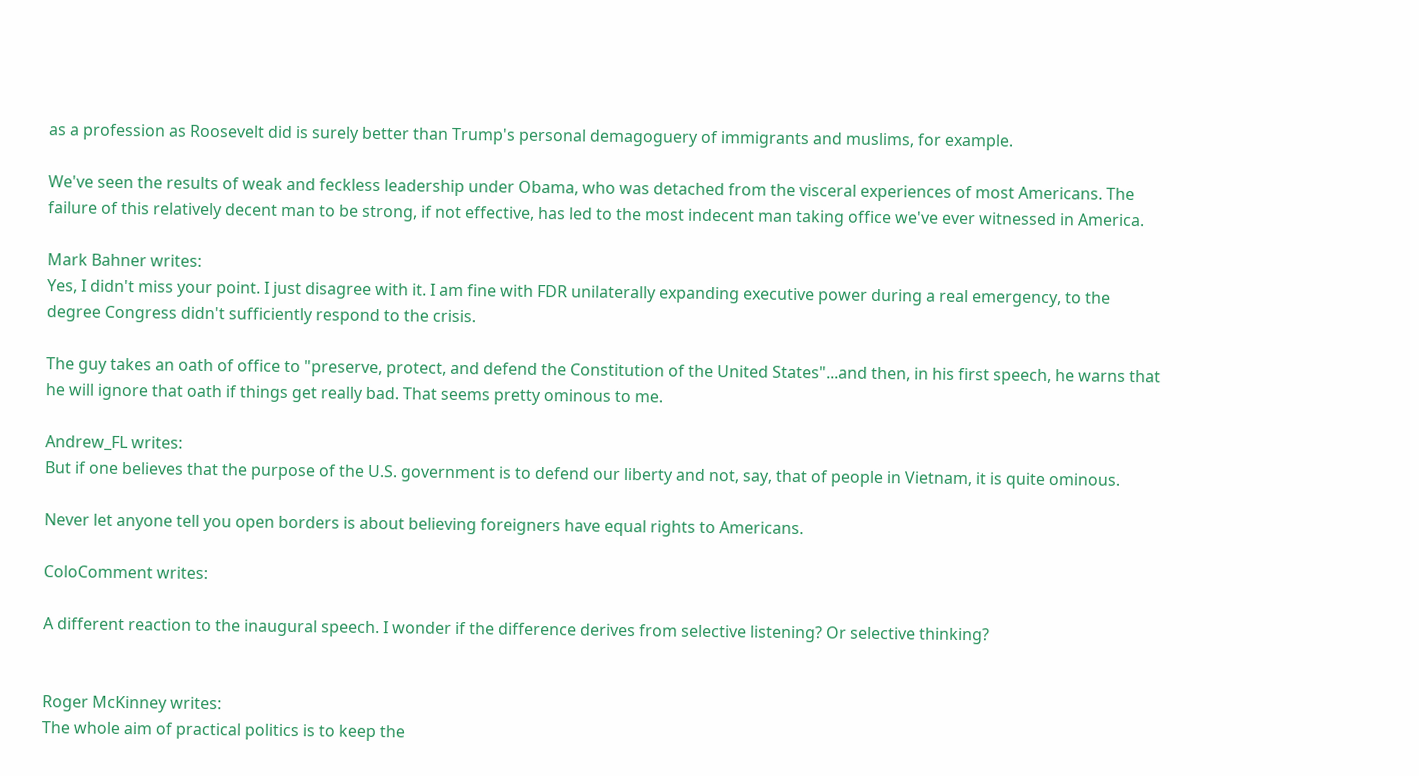as a profession as Roosevelt did is surely better than Trump's personal demagoguery of immigrants and muslims, for example.

We've seen the results of weak and feckless leadership under Obama, who was detached from the visceral experiences of most Americans. The failure of this relatively decent man to be strong, if not effective, has led to the most indecent man taking office we've ever witnessed in America.

Mark Bahner writes:
Yes, I didn't miss your point. I just disagree with it. I am fine with FDR unilaterally expanding executive power during a real emergency, to the degree Congress didn't sufficiently respond to the crisis.

The guy takes an oath of office to "preserve, protect, and defend the Constitution of the United States"...and then, in his first speech, he warns that he will ignore that oath if things get really bad. That seems pretty ominous to me.

Andrew_FL writes:
But if one believes that the purpose of the U.S. government is to defend our liberty and not, say, that of people in Vietnam, it is quite ominous.

Never let anyone tell you open borders is about believing foreigners have equal rights to Americans.

ColoComment writes:

A different reaction to the inaugural speech. I wonder if the difference derives from selective listening? Or selective thinking?


Roger McKinney writes:
The whole aim of practical politics is to keep the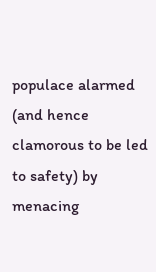populace alarmed (and hence clamorous to be led to safety) by menacing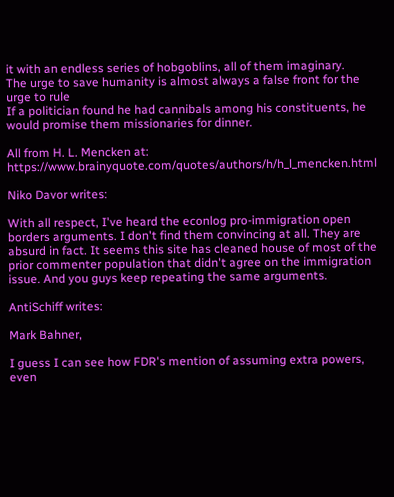it with an endless series of hobgoblins, all of them imaginary.
The urge to save humanity is almost always a false front for the urge to rule
If a politician found he had cannibals among his constituents, he would promise them missionaries for dinner.

All from H. L. Mencken at: https://www.brainyquote.com/quotes/authors/h/h_l_mencken.html

Niko Davor writes:

With all respect, I've heard the econlog pro-immigration open borders arguments. I don't find them convincing at all. They are absurd in fact. It seems this site has cleaned house of most of the prior commenter population that didn't agree on the immigration issue. And you guys keep repeating the same arguments.

AntiSchiff writes:

Mark Bahner,

I guess I can see how FDR's mention of assuming extra powers, even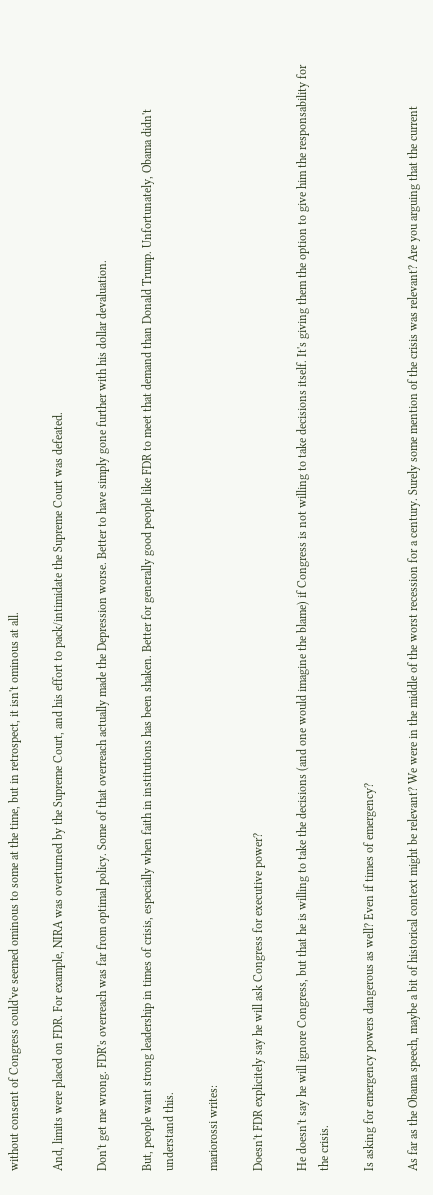without consent of Congress could've seemed ominous to some at the time, but in retrospect, it isn't ominous at all.

And, limits were placed on FDR. For example, NIRA was overturned by the Supreme Court, and his effort to pack/intimidate the Supreme Court was defeated.

Don't get me wrong. FDR's overreach was far from optimal policy. Some of that overreach actually made the Depression worse. Better to have simply gone further with his dollar devaluation.

But, people want strong leadership in times of crisis, especially when faith in institutions has been shaken. Better for generally good people like FDR to meet that demand than Donald Trump. Unfortunately, Obama didn't understand this.

mariorossi writes:

Doesn't FDR explicitely say he will ask Congress for executive power?

He doesn't say he will ignore Congress, but that he is willing to take the decisions (and one would imagine the blame) if Congress is not willing to take decisions itself. It's giving them the option to give him the responsability for the crisis.

Is asking for emergency powers dangerous as well? Even if times of emergency?

As far as the Obama speech, maybe a bit of historical context might be relevant? We were in the middle of the worst recession for a century. Surely some mention of the crisis was relevant? Are you arguing that the current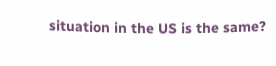situation in the US is the same?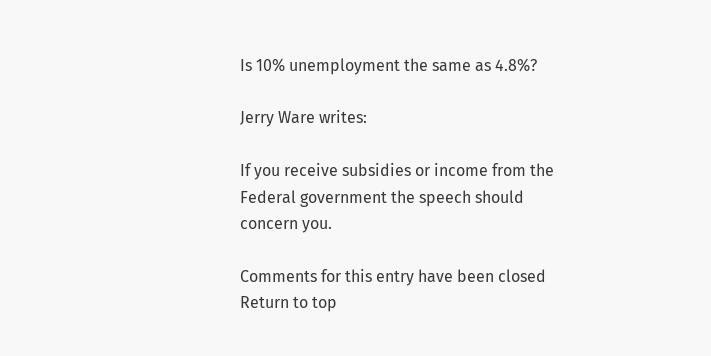Is 10% unemployment the same as 4.8%?

Jerry Ware writes:

If you receive subsidies or income from the Federal government the speech should concern you.

Comments for this entry have been closed
Return to top